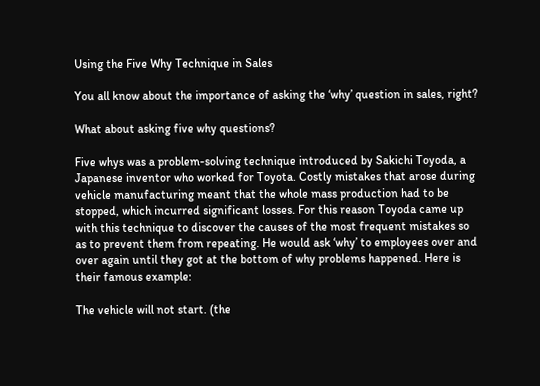Using the Five Why Technique in Sales

You all know about the importance of asking the ‘why’ question in sales, right?

What about asking five why questions?

Five whys was a problem-solving technique introduced by Sakichi Toyoda, a Japanese inventor who worked for Toyota. Costly mistakes that arose during vehicle manufacturing meant that the whole mass production had to be stopped, which incurred significant losses. For this reason Toyoda came up with this technique to discover the causes of the most frequent mistakes so as to prevent them from repeating. He would ask ‘why’ to employees over and over again until they got at the bottom of why problems happened. Here is their famous example:

The vehicle will not start. (the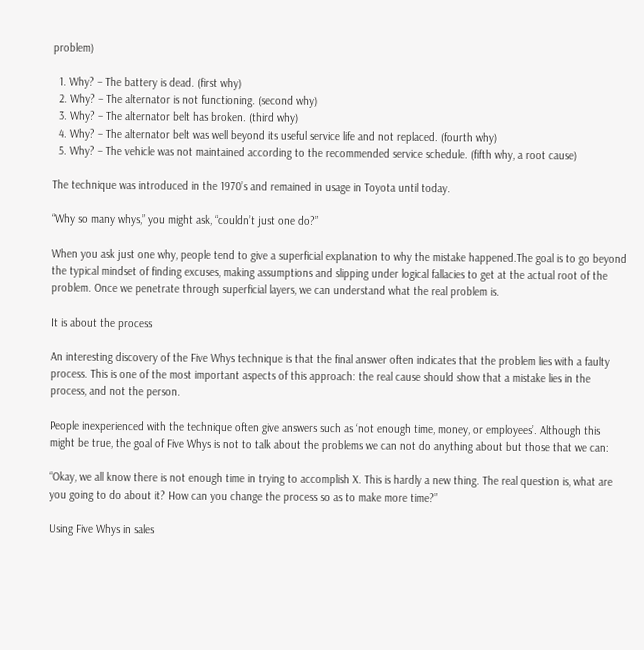problem)

  1. Why? – The battery is dead. (first why)
  2. Why? – The alternator is not functioning. (second why)
  3. Why? – The alternator belt has broken. (third why)
  4. Why? – The alternator belt was well beyond its useful service life and not replaced. (fourth why)
  5. Why? – The vehicle was not maintained according to the recommended service schedule. (fifth why, a root cause)

The technique was introduced in the 1970’s and remained in usage in Toyota until today.

“Why so many whys,” you might ask, “couldn’t just one do?”

When you ask just one why, people tend to give a superficial explanation to why the mistake happened.The goal is to go beyond the typical mindset of finding excuses, making assumptions and slipping under logical fallacies to get at the actual root of the problem. Once we penetrate through superficial layers, we can understand what the real problem is.

It is about the process

An interesting discovery of the Five Whys technique is that the final answer often indicates that the problem lies with a faulty process. This is one of the most important aspects of this approach: the real cause should show that a mistake lies in the process, and not the person.

People inexperienced with the technique often give answers such as ‘not enough time, money, or employees’. Although this might be true, the goal of Five Whys is not to talk about the problems we can not do anything about but those that we can:

“Okay, we all know there is not enough time in trying to accomplish X. This is hardly a new thing. The real question is, what are you going to do about it? How can you change the process so as to make more time?”

Using Five Whys in sales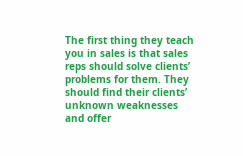The first thing they teach you in sales is that sales reps should solve clients’ problems for them. They should find their clients’ unknown weaknesses and offer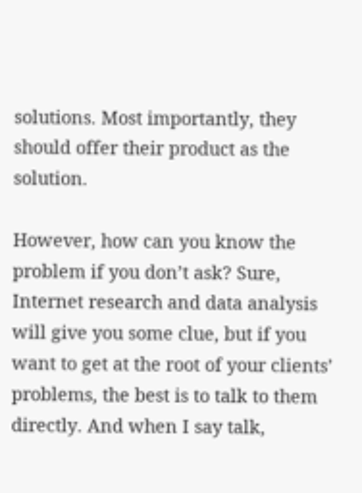solutions. Most importantly, they should offer their product as the solution.

However, how can you know the problem if you don’t ask? Sure, Internet research and data analysis will give you some clue, but if you want to get at the root of your clients’ problems, the best is to talk to them directly. And when I say talk,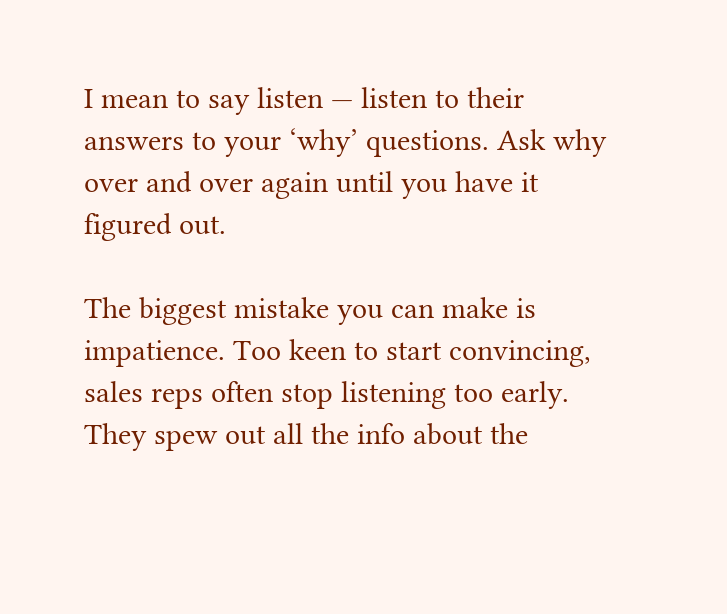I mean to say listen — listen to their answers to your ‘why’ questions. Ask why over and over again until you have it figured out.

The biggest mistake you can make is impatience. Too keen to start convincing, sales reps often stop listening too early. They spew out all the info about the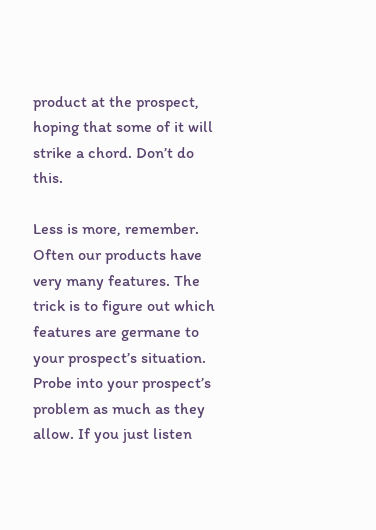product at the prospect, hoping that some of it will strike a chord. Don’t do this.

Less is more, remember. Often our products have very many features. The trick is to figure out which features are germane to your prospect’s situation. Probe into your prospect’s problem as much as they allow. If you just listen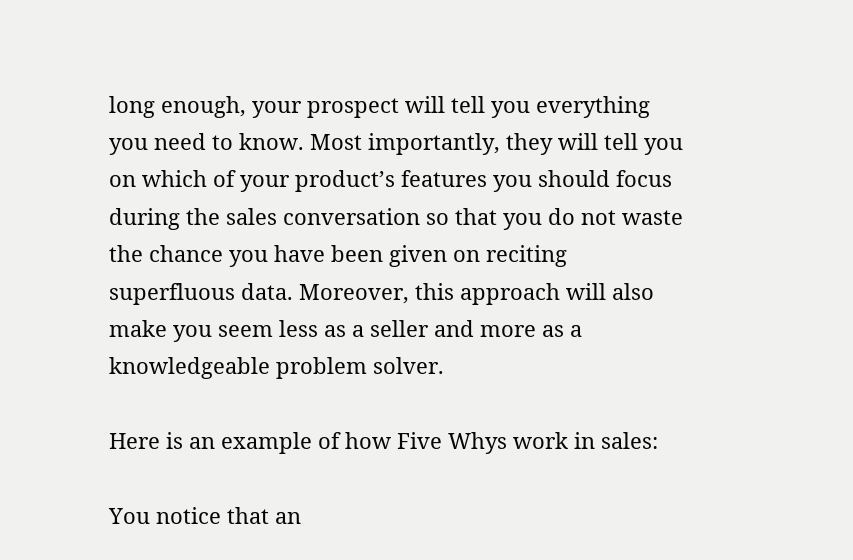long enough, your prospect will tell you everything you need to know. Most importantly, they will tell you on which of your product’s features you should focus during the sales conversation so that you do not waste the chance you have been given on reciting superfluous data. Moreover, this approach will also make you seem less as a seller and more as a knowledgeable problem solver.

Here is an example of how Five Whys work in sales:

You notice that an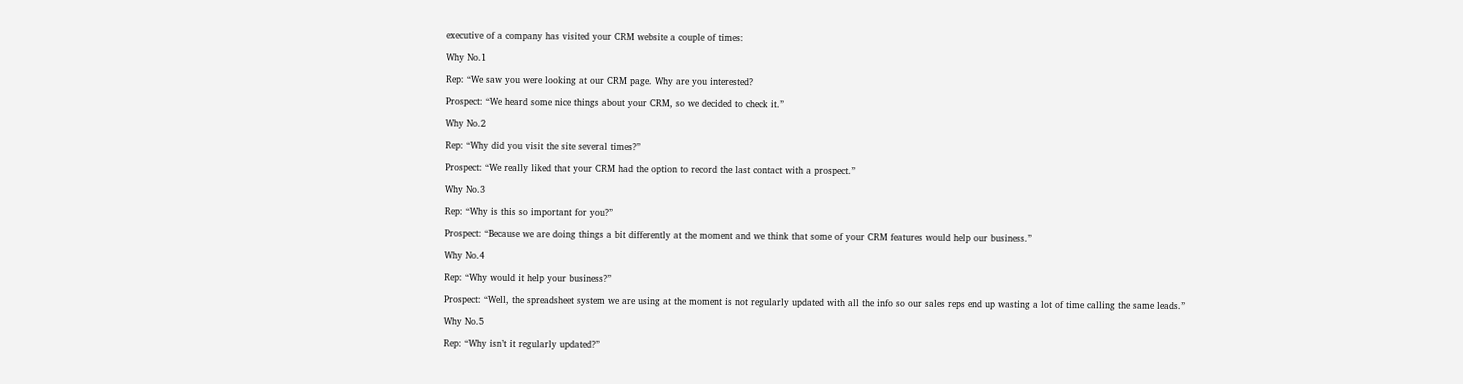executive of a company has visited your CRM website a couple of times:

Why No.1

Rep: “We saw you were looking at our CRM page. Why are you interested?

Prospect: “We heard some nice things about your CRM, so we decided to check it.”

Why No.2

Rep: “Why did you visit the site several times?”

Prospect: “We really liked that your CRM had the option to record the last contact with a prospect.”

Why No.3

Rep: “Why is this so important for you?”

Prospect: “Because we are doing things a bit differently at the moment and we think that some of your CRM features would help our business.”

Why No.4

Rep: “Why would it help your business?”

Prospect: “Well, the spreadsheet system we are using at the moment is not regularly updated with all the info so our sales reps end up wasting a lot of time calling the same leads.”

Why No.5

Rep: “Why isn’t it regularly updated?”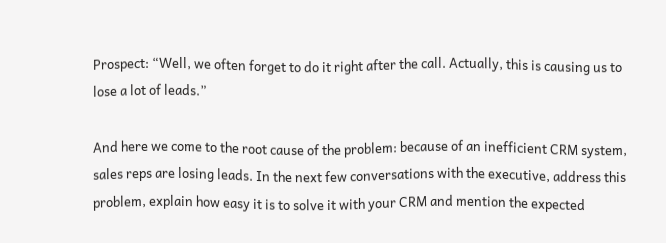Prospect: “Well, we often forget to do it right after the call. Actually, this is causing us to lose a lot of leads.”

And here we come to the root cause of the problem: because of an inefficient CRM system, sales reps are losing leads. In the next few conversations with the executive, address this problem, explain how easy it is to solve it with your CRM and mention the expected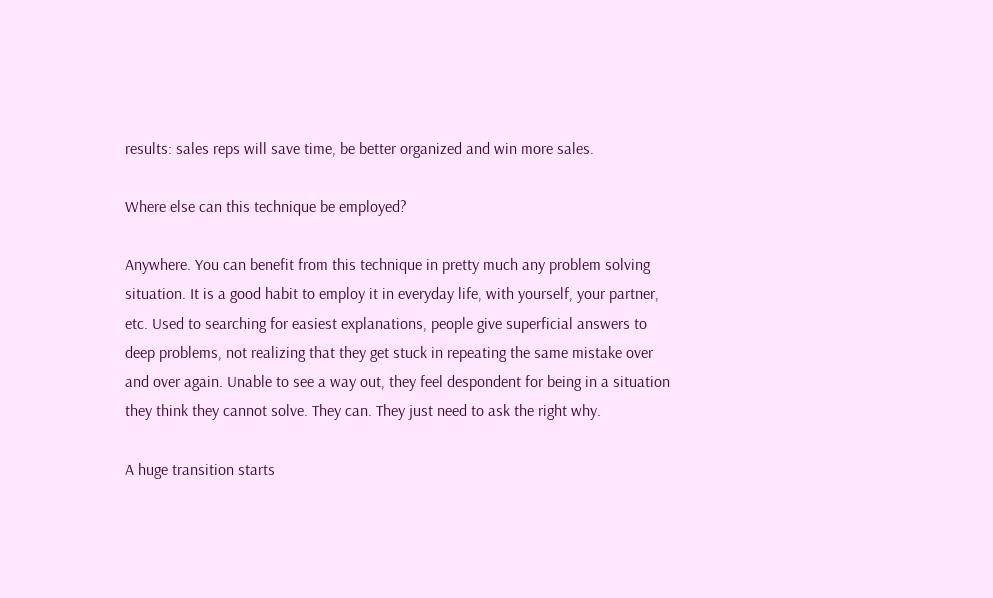results: sales reps will save time, be better organized and win more sales.

Where else can this technique be employed?

Anywhere. You can benefit from this technique in pretty much any problem solving situation. It is a good habit to employ it in everyday life, with yourself, your partner, etc. Used to searching for easiest explanations, people give superficial answers to deep problems, not realizing that they get stuck in repeating the same mistake over and over again. Unable to see a way out, they feel despondent for being in a situation they think they cannot solve. They can. They just need to ask the right why.

A huge transition starts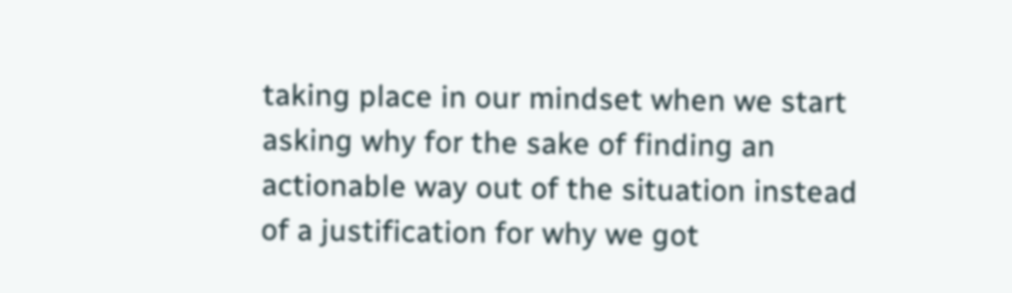taking place in our mindset when we start asking why for the sake of finding an actionable way out of the situation instead of a justification for why we got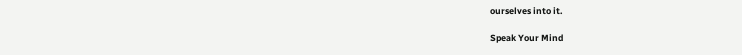ourselves into it.

Speak Your Mind